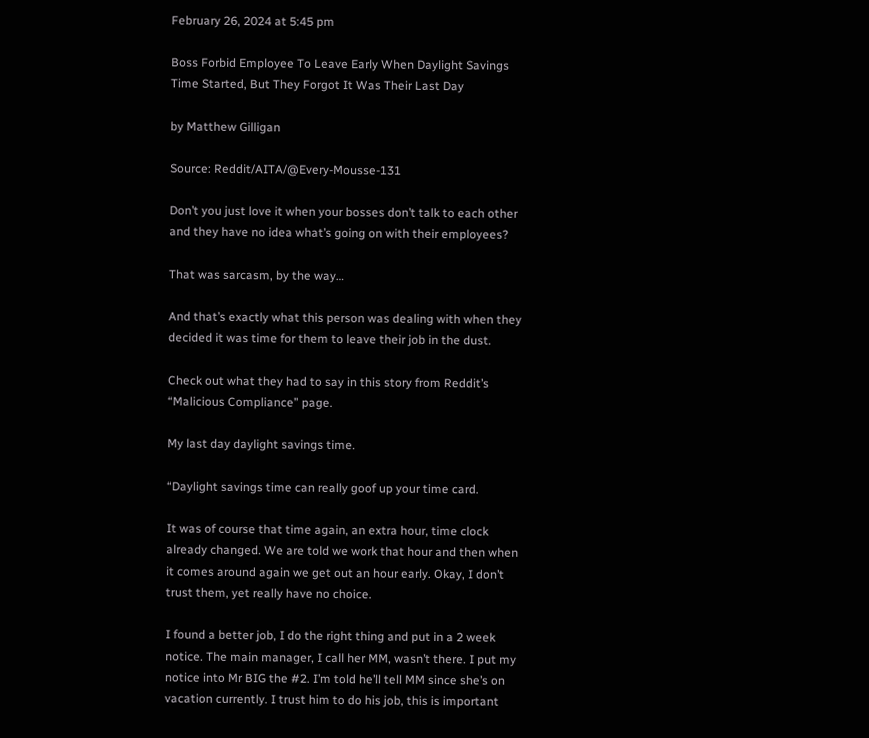February 26, 2024 at 5:45 pm

Boss Forbid Employee To Leave Early When Daylight Savings Time Started, But They Forgot It Was Their Last Day

by Matthew Gilligan

Source: Reddit/AITA/@Every-Mousse-131

Don’t you just love it when your bosses don’t talk to each other and they have no idea what’s going on with their employees?

That was sarcasm, by the way…

And that’s exactly what this person was dealing with when they decided it was time for them to leave their job in the dust.

Check out what they had to say in this story from Reddit’s “Malicious Compliance” page.

My last day daylight savings time.

“Daylight savings time can really goof up your time card.

It was of course that time again, an extra hour, time clock already changed. We are told we work that hour and then when it comes around again we get out an hour early. Okay, I don’t trust them, yet really have no choice.

I found a better job, I do the right thing and put in a 2 week notice. The main manager, I call her MM, wasn’t there. I put my notice into Mr BIG the #2. I’m told he’ll tell MM since she’s on vacation currently. I trust him to do his job, this is important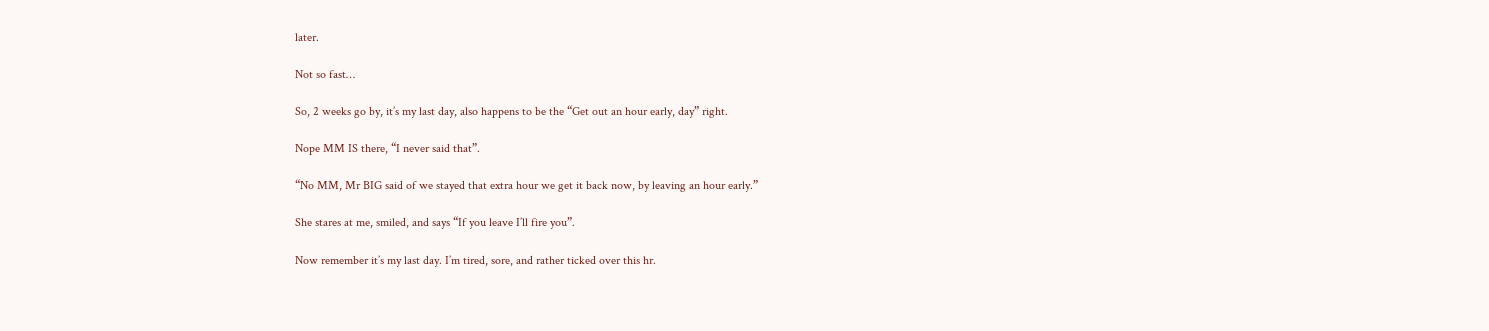later.

Not so fast…

So, 2 weeks go by, it’s my last day, also happens to be the “Get out an hour early, day” right.

Nope MM IS there, “I never said that”.

“No MM, Mr BIG said of we stayed that extra hour we get it back now, by leaving an hour early.”

She stares at me, smiled, and says “If you leave I’ll fire you”.

Now remember it’s my last day. I’m tired, sore, and rather ticked over this hr.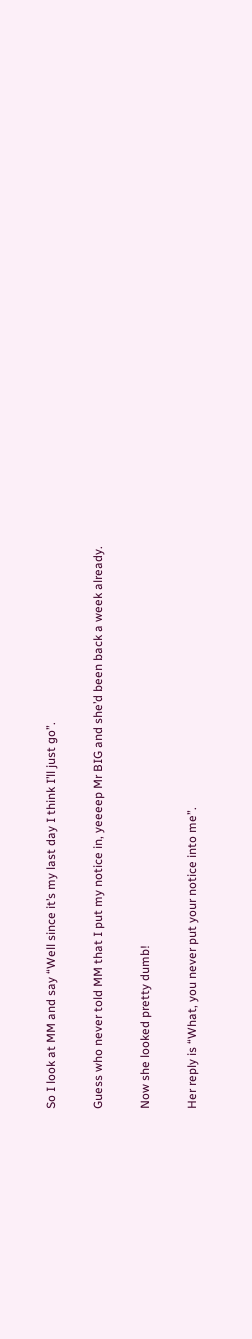So I look at MM and say “Well since it’s my last day I think I’ll just go”.

Guess who never told MM that I put my notice in, yeeeep Mr BIG and she’d been back a week already.

Now she looked pretty dumb!

Her reply is “What, you never put your notice into me”.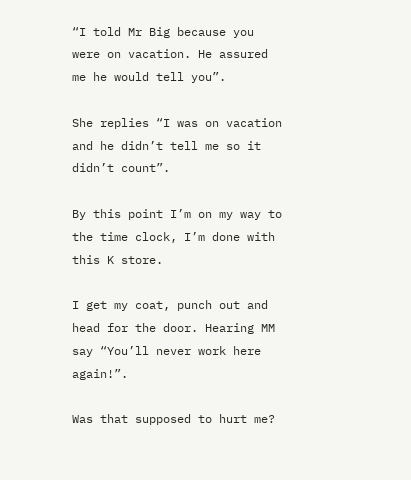“I told Mr Big because you were on vacation. He assured me he would tell you”.

She replies “I was on vacation and he didn’t tell me so it didn’t count”.

By this point I’m on my way to the time clock, I’m done with this K store.

I get my coat, punch out and head for the door. Hearing MM say “You’ll never work here again!”.

Was that supposed to hurt me?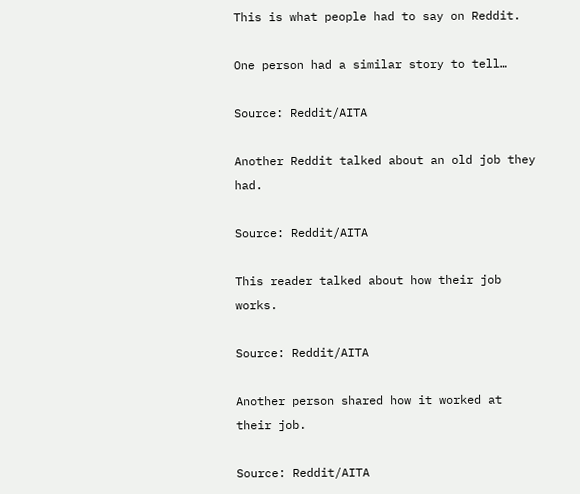This is what people had to say on Reddit.

One person had a similar story to tell…

Source: Reddit/AITA

Another Reddit talked about an old job they had.

Source: Reddit/AITA

This reader talked about how their job works.

Source: Reddit/AITA

Another person shared how it worked at their job.

Source: Reddit/AITA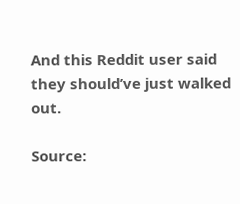And this Reddit user said they should’ve just walked out.

Source: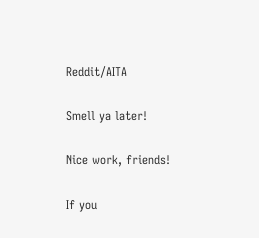Reddit/AITA

Smell ya later!

Nice work, friends!

If you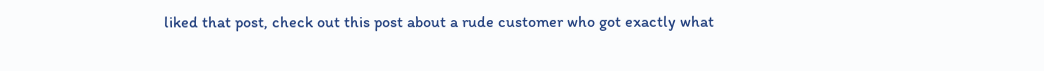liked that post, check out this post about a rude customer who got exactly what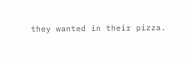they wanted in their pizza.